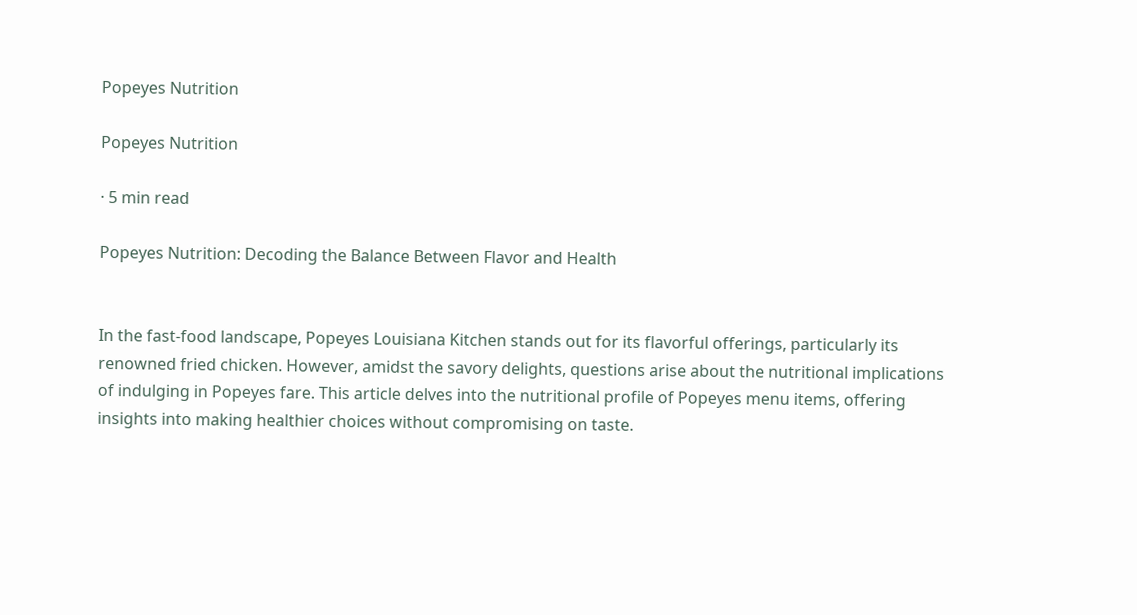Popeyes Nutrition

Popeyes Nutrition

· 5 min read

Popeyes Nutrition: Decoding the Balance Between Flavor and Health


In the fast-food landscape, Popeyes Louisiana Kitchen stands out for its flavorful offerings, particularly its renowned fried chicken. However, amidst the savory delights, questions arise about the nutritional implications of indulging in Popeyes fare. This article delves into the nutritional profile of Popeyes menu items, offering insights into making healthier choices without compromising on taste.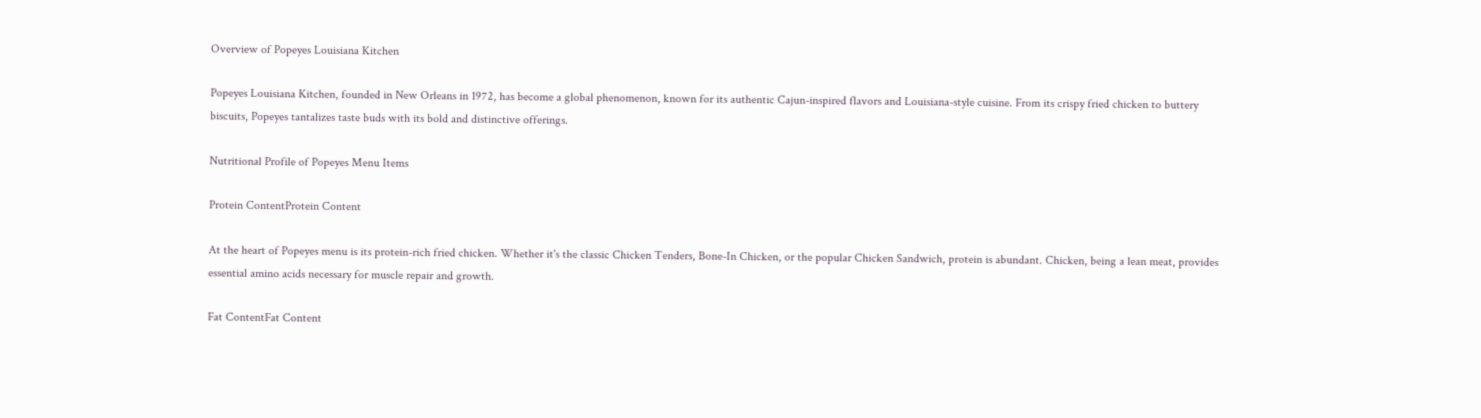Overview of Popeyes Louisiana Kitchen

Popeyes Louisiana Kitchen, founded in New Orleans in 1972, has become a global phenomenon, known for its authentic Cajun-inspired flavors and Louisiana-style cuisine. From its crispy fried chicken to buttery biscuits, Popeyes tantalizes taste buds with its bold and distinctive offerings.

Nutritional Profile of Popeyes Menu Items

Protein ContentProtein Content

At the heart of Popeyes menu is its protein-rich fried chicken. Whether it's the classic Chicken Tenders, Bone-In Chicken, or the popular Chicken Sandwich, protein is abundant. Chicken, being a lean meat, provides essential amino acids necessary for muscle repair and growth.

Fat ContentFat Content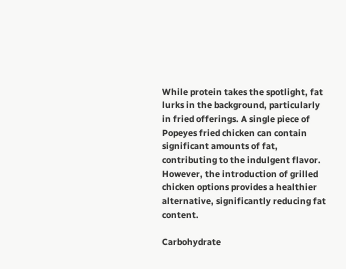While protein takes the spotlight, fat lurks in the background, particularly in fried offerings. A single piece of Popeyes fried chicken can contain significant amounts of fat, contributing to the indulgent flavor. However, the introduction of grilled chicken options provides a healthier alternative, significantly reducing fat content.

Carbohydrate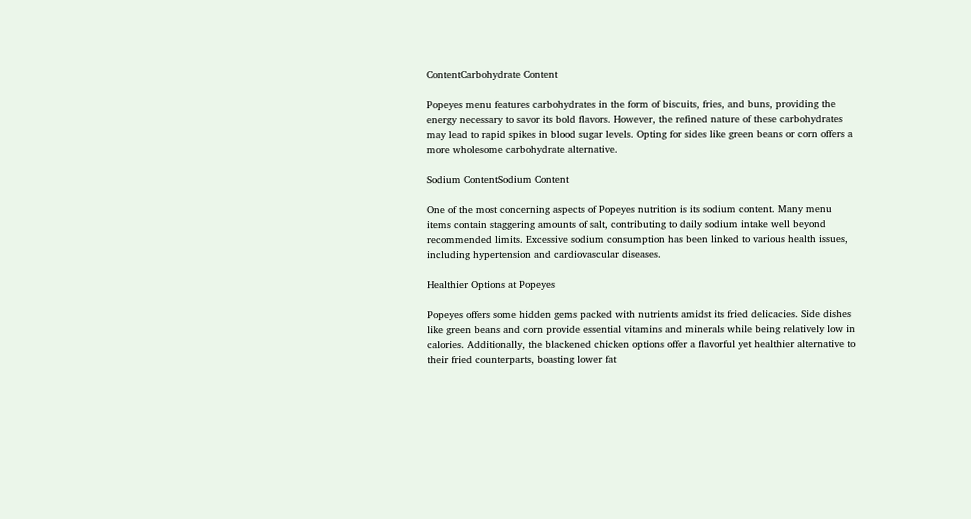ContentCarbohydrate Content

Popeyes menu features carbohydrates in the form of biscuits, fries, and buns, providing the energy necessary to savor its bold flavors. However, the refined nature of these carbohydrates may lead to rapid spikes in blood sugar levels. Opting for sides like green beans or corn offers a more wholesome carbohydrate alternative.

Sodium ContentSodium Content

One of the most concerning aspects of Popeyes nutrition is its sodium content. Many menu items contain staggering amounts of salt, contributing to daily sodium intake well beyond recommended limits. Excessive sodium consumption has been linked to various health issues, including hypertension and cardiovascular diseases.

Healthier Options at Popeyes

Popeyes offers some hidden gems packed with nutrients amidst its fried delicacies. Side dishes like green beans and corn provide essential vitamins and minerals while being relatively low in calories. Additionally, the blackened chicken options offer a flavorful yet healthier alternative to their fried counterparts, boasting lower fat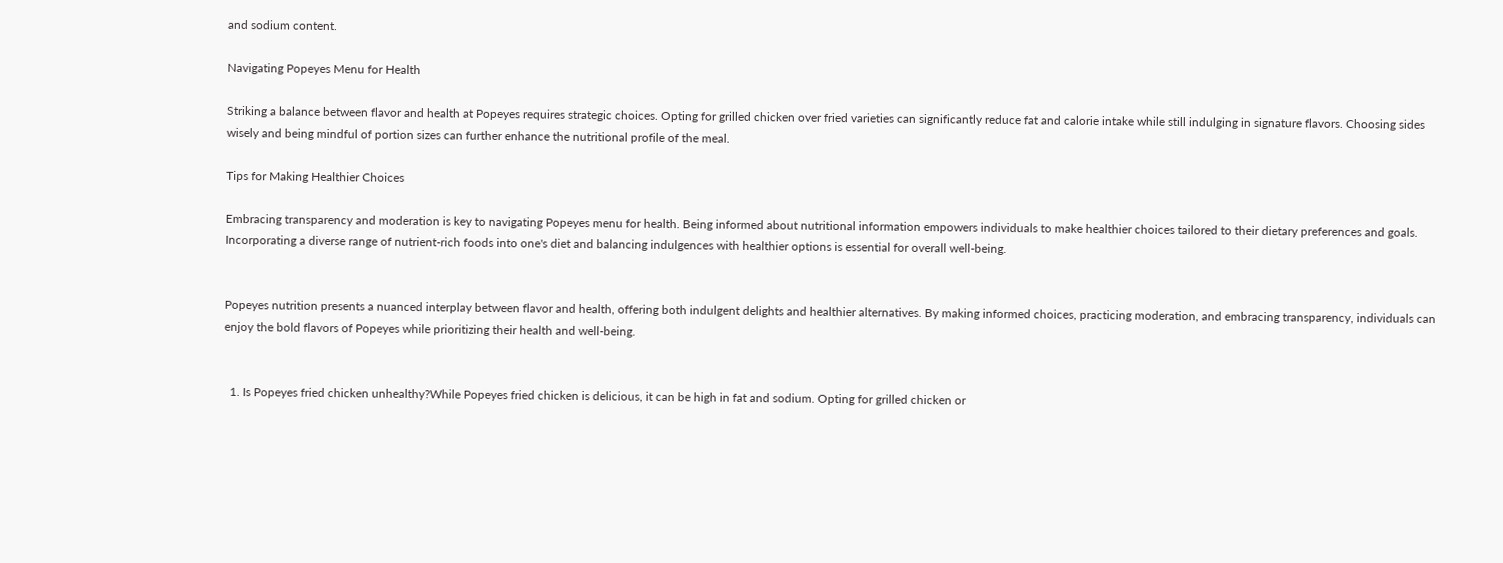and sodium content.

Navigating Popeyes Menu for Health

Striking a balance between flavor and health at Popeyes requires strategic choices. Opting for grilled chicken over fried varieties can significantly reduce fat and calorie intake while still indulging in signature flavors. Choosing sides wisely and being mindful of portion sizes can further enhance the nutritional profile of the meal.

Tips for Making Healthier Choices

Embracing transparency and moderation is key to navigating Popeyes menu for health. Being informed about nutritional information empowers individuals to make healthier choices tailored to their dietary preferences and goals. Incorporating a diverse range of nutrient-rich foods into one's diet and balancing indulgences with healthier options is essential for overall well-being.


Popeyes nutrition presents a nuanced interplay between flavor and health, offering both indulgent delights and healthier alternatives. By making informed choices, practicing moderation, and embracing transparency, individuals can enjoy the bold flavors of Popeyes while prioritizing their health and well-being.


  1. Is Popeyes fried chicken unhealthy?While Popeyes fried chicken is delicious, it can be high in fat and sodium. Opting for grilled chicken or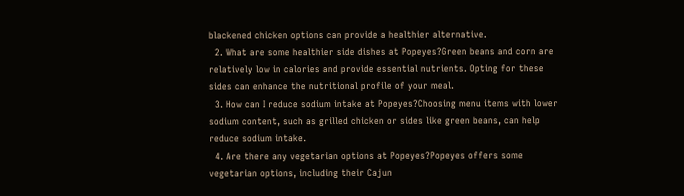blackened chicken options can provide a healthier alternative.
  2. What are some healthier side dishes at Popeyes?Green beans and corn are relatively low in calories and provide essential nutrients. Opting for these sides can enhance the nutritional profile of your meal.
  3. How can I reduce sodium intake at Popeyes?Choosing menu items with lower sodium content, such as grilled chicken or sides like green beans, can help reduce sodium intake.
  4. Are there any vegetarian options at Popeyes?Popeyes offers some vegetarian options, including their Cajun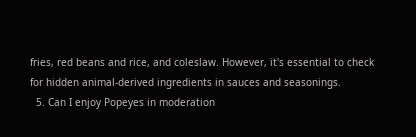fries, red beans and rice, and coleslaw. However, it's essential to check for hidden animal-derived ingredients in sauces and seasonings.
  5. Can I enjoy Popeyes in moderation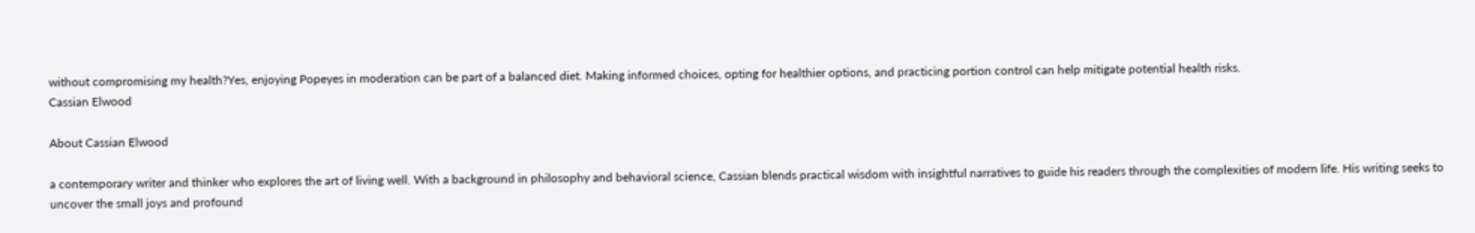without compromising my health?Yes, enjoying Popeyes in moderation can be part of a balanced diet. Making informed choices, opting for healthier options, and practicing portion control can help mitigate potential health risks.
Cassian Elwood

About Cassian Elwood

a contemporary writer and thinker who explores the art of living well. With a background in philosophy and behavioral science, Cassian blends practical wisdom with insightful narratives to guide his readers through the complexities of modern life. His writing seeks to uncover the small joys and profound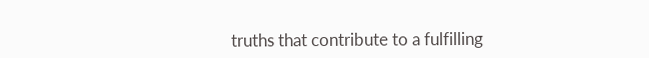truths that contribute to a fulfilling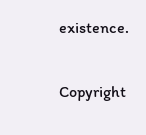existence.

Copyright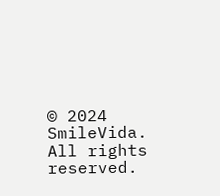© 2024 SmileVida. All rights reserved.